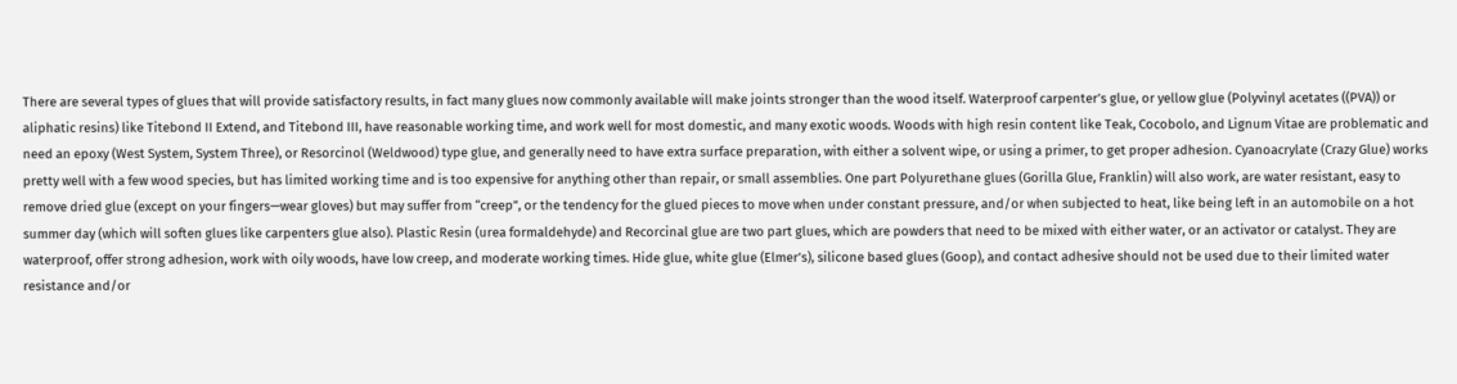There are several types of glues that will provide satisfactory results, in fact many glues now commonly available will make joints stronger than the wood itself. Waterproof carpenter’s glue, or yellow glue (Polyvinyl acetates ((PVA)) or aliphatic resins) like Titebond II Extend, and Titebond III, have reasonable working time, and work well for most domestic, and many exotic woods. Woods with high resin content like Teak, Cocobolo, and Lignum Vitae are problematic and need an epoxy (West System, System Three), or Resorcinol (Weldwood) type glue, and generally need to have extra surface preparation, with either a solvent wipe, or using a primer, to get proper adhesion. Cyanoacrylate (Crazy Glue) works pretty well with a few wood species, but has limited working time and is too expensive for anything other than repair, or small assemblies. One part Polyurethane glues (Gorilla Glue, Franklin) will also work, are water resistant, easy to remove dried glue (except on your fingers—wear gloves) but may suffer from “creep”, or the tendency for the glued pieces to move when under constant pressure, and/or when subjected to heat, like being left in an automobile on a hot summer day (which will soften glues like carpenters glue also). Plastic Resin (urea formaldehyde) and Recorcinal glue are two part glues, which are powders that need to be mixed with either water, or an activator or catalyst. They are waterproof, offer strong adhesion, work with oily woods, have low creep, and moderate working times. Hide glue, white glue (Elmer’s), silicone based glues (Goop), and contact adhesive should not be used due to their limited water resistance and/or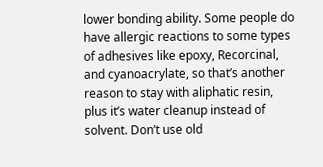lower bonding ability. Some people do have allergic reactions to some types of adhesives like epoxy, Recorcinal, and cyanoacrylate, so that’s another reason to stay with aliphatic resin, plus it’s water cleanup instead of solvent. Don’t use old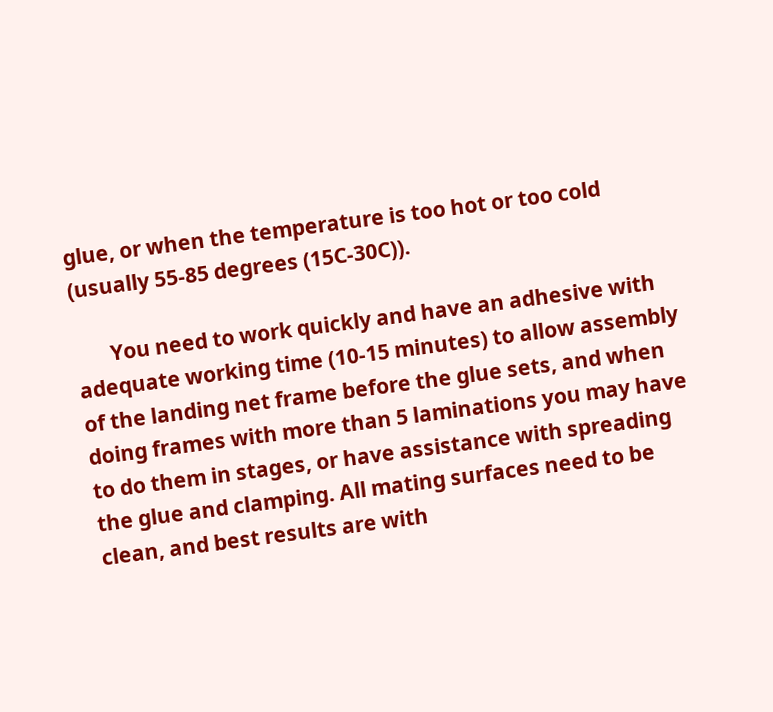glue, or when the temperature is too hot or too cold (usually 55-85 degrees (15C-30C)).

       You need to work quickly and have an adhesive with adequate working time (10-15 minutes) to allow assembly of the landing net frame before the glue sets, and when doing frames with more than 5 laminations you may have to do them in stages, or have assistance with spreading the glue and clamping. All mating surfaces need to be clean, and best results are with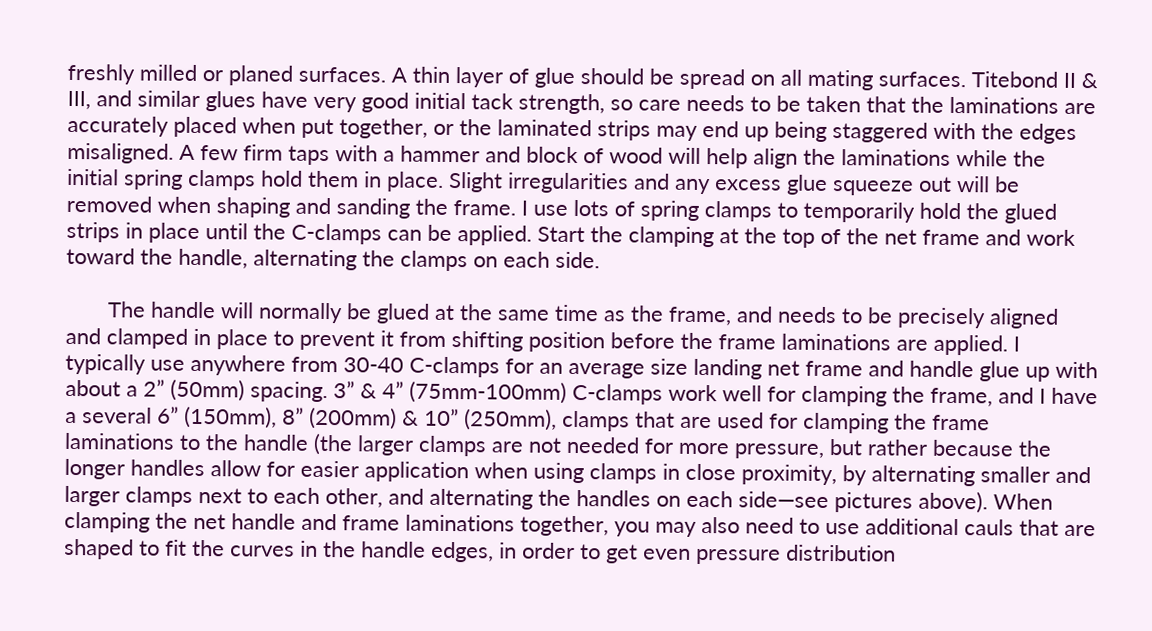freshly milled or planed surfaces. A thin layer of glue should be spread on all mating surfaces. Titebond II & III, and similar glues have very good initial tack strength, so care needs to be taken that the laminations are accurately placed when put together, or the laminated strips may end up being staggered with the edges misaligned. A few firm taps with a hammer and block of wood will help align the laminations while the initial spring clamps hold them in place. Slight irregularities and any excess glue squeeze out will be removed when shaping and sanding the frame. I use lots of spring clamps to temporarily hold the glued strips in place until the C-clamps can be applied. Start the clamping at the top of the net frame and work toward the handle, alternating the clamps on each side.

       The handle will normally be glued at the same time as the frame, and needs to be precisely aligned and clamped in place to prevent it from shifting position before the frame laminations are applied. I typically use anywhere from 30-40 C-clamps for an average size landing net frame and handle glue up with about a 2” (50mm) spacing. 3” & 4” (75mm-100mm) C-clamps work well for clamping the frame, and I have a several 6” (150mm), 8” (200mm) & 10” (250mm), clamps that are used for clamping the frame laminations to the handle (the larger clamps are not needed for more pressure, but rather because the longer handles allow for easier application when using clamps in close proximity, by alternating smaller and larger clamps next to each other, and alternating the handles on each side—see pictures above). When clamping the net handle and frame laminations together, you may also need to use additional cauls that are shaped to fit the curves in the handle edges, in order to get even pressure distribution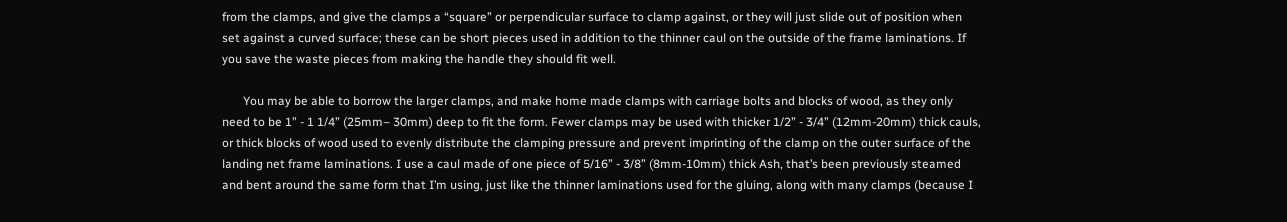from the clamps, and give the clamps a “square” or perpendicular surface to clamp against, or they will just slide out of position when set against a curved surface; these can be short pieces used in addition to the thinner caul on the outside of the frame laminations. If you save the waste pieces from making the handle they should fit well.

       You may be able to borrow the larger clamps, and make home made clamps with carriage bolts and blocks of wood, as they only need to be 1” - 1 1/4” (25mm– 30mm) deep to fit the form. Fewer clamps may be used with thicker 1/2” - 3/4” (12mm-20mm) thick cauls, or thick blocks of wood used to evenly distribute the clamping pressure and prevent imprinting of the clamp on the outer surface of the landing net frame laminations. I use a caul made of one piece of 5/16” - 3/8” (8mm-10mm) thick Ash, that’s been previously steamed and bent around the same form that I’m using, just like the thinner laminations used for the gluing, along with many clamps (because I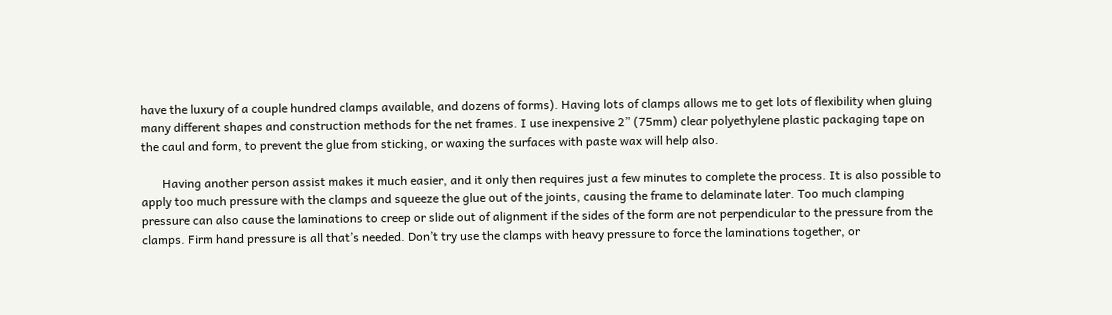have the luxury of a couple hundred clamps available, and dozens of forms). Having lots of clamps allows me to get lots of flexibility when gluing many different shapes and construction methods for the net frames. I use inexpensive 2” (75mm) clear polyethylene plastic packaging tape on the caul and form, to prevent the glue from sticking, or waxing the surfaces with paste wax will help also.

       Having another person assist makes it much easier, and it only then requires just a few minutes to complete the process. It is also possible to apply too much pressure with the clamps and squeeze the glue out of the joints, causing the frame to delaminate later. Too much clamping pressure can also cause the laminations to creep or slide out of alignment if the sides of the form are not perpendicular to the pressure from the clamps. Firm hand pressure is all that’s needed. Don’t try use the clamps with heavy pressure to force the laminations together, or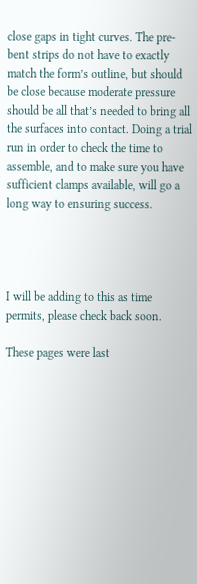close gaps in tight curves. The pre-bent strips do not have to exactly match the form’s outline, but should be close because moderate pressure should be all that’s needed to bring all the surfaces into contact. Doing a trial run in order to check the time to assemble, and to make sure you have sufficient clamps available, will go a long way to ensuring success.




I will be adding to this as time permits, please check back soon.

These pages were last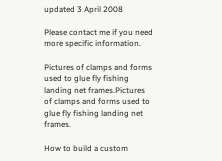updated 3 April 2008

Please contact me if you need more specific information.

Pictures of clamps and forms used to glue fly fishing landing net frames.Pictures of clamps and forms used to glue fly fishing landing net frames.

How to build a custom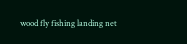wood fly fishing landing net